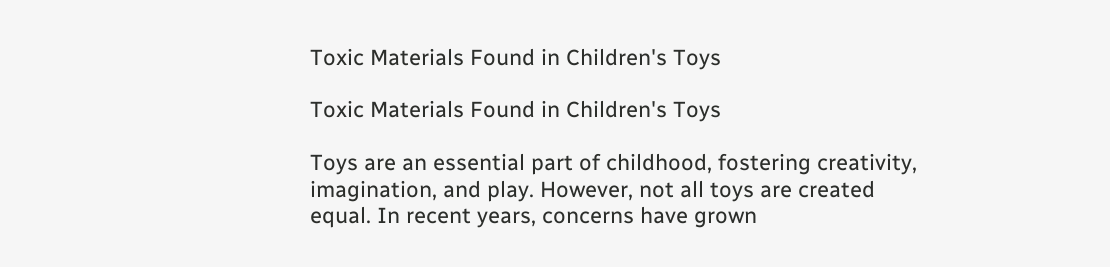Toxic Materials Found in Children's Toys

Toxic Materials Found in Children's Toys

Toys are an essential part of childhood, fostering creativity, imagination, and play. However, not all toys are created equal. In recent years, concerns have grown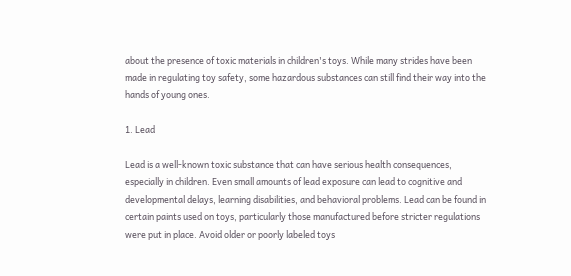about the presence of toxic materials in children's toys. While many strides have been made in regulating toy safety, some hazardous substances can still find their way into the hands of young ones.

1. Lead

Lead is a well-known toxic substance that can have serious health consequences, especially in children. Even small amounts of lead exposure can lead to cognitive and developmental delays, learning disabilities, and behavioral problems. Lead can be found in certain paints used on toys, particularly those manufactured before stricter regulations were put in place. Avoid older or poorly labeled toys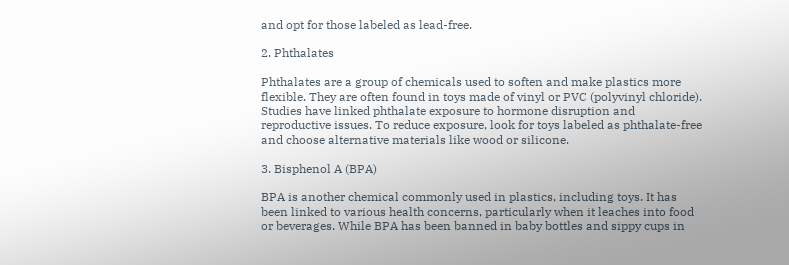and opt for those labeled as lead-free.

2. Phthalates

Phthalates are a group of chemicals used to soften and make plastics more flexible. They are often found in toys made of vinyl or PVC (polyvinyl chloride). Studies have linked phthalate exposure to hormone disruption and reproductive issues. To reduce exposure, look for toys labeled as phthalate-free and choose alternative materials like wood or silicone.

3. Bisphenol A (BPA)

BPA is another chemical commonly used in plastics, including toys. It has been linked to various health concerns, particularly when it leaches into food or beverages. While BPA has been banned in baby bottles and sippy cups in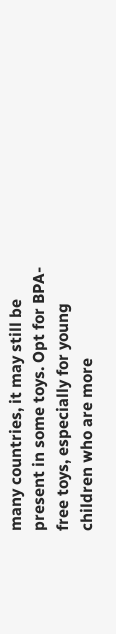many countries, it may still be present in some toys. Opt for BPA-free toys, especially for young children who are more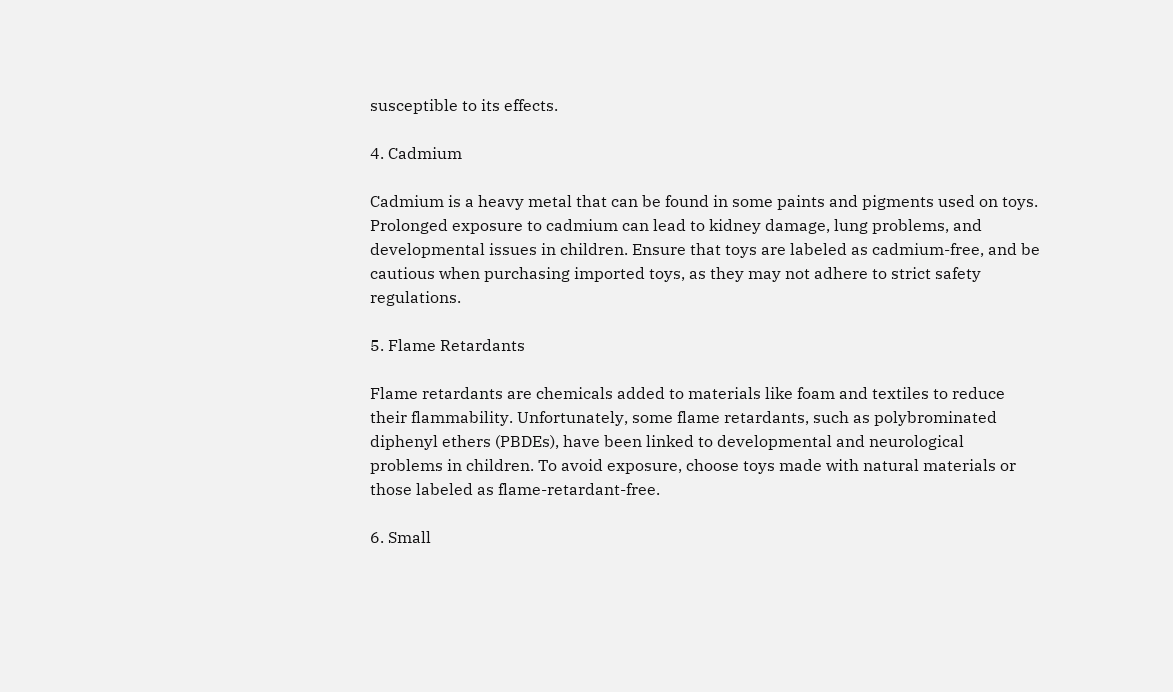susceptible to its effects.

4. Cadmium

Cadmium is a heavy metal that can be found in some paints and pigments used on toys. Prolonged exposure to cadmium can lead to kidney damage, lung problems, and developmental issues in children. Ensure that toys are labeled as cadmium-free, and be cautious when purchasing imported toys, as they may not adhere to strict safety regulations.

5. Flame Retardants

Flame retardants are chemicals added to materials like foam and textiles to reduce their flammability. Unfortunately, some flame retardants, such as polybrominated diphenyl ethers (PBDEs), have been linked to developmental and neurological problems in children. To avoid exposure, choose toys made with natural materials or those labeled as flame-retardant-free.

6. Small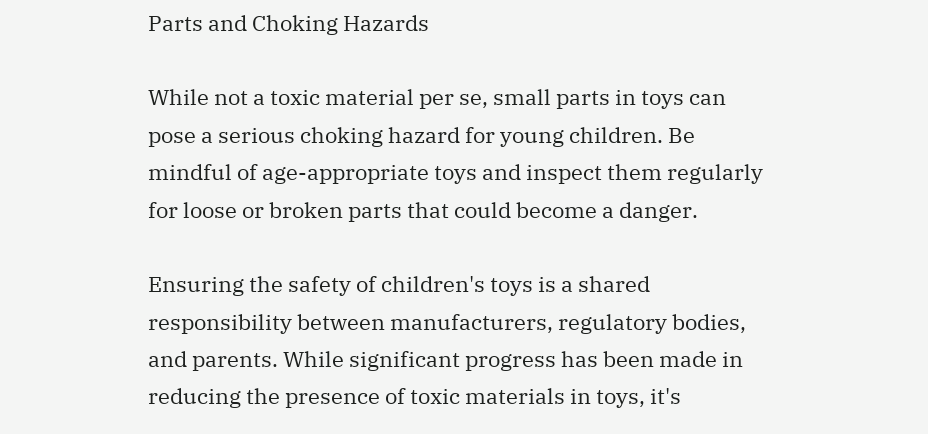Parts and Choking Hazards

While not a toxic material per se, small parts in toys can pose a serious choking hazard for young children. Be mindful of age-appropriate toys and inspect them regularly for loose or broken parts that could become a danger.

Ensuring the safety of children's toys is a shared responsibility between manufacturers, regulatory bodies, and parents. While significant progress has been made in reducing the presence of toxic materials in toys, it's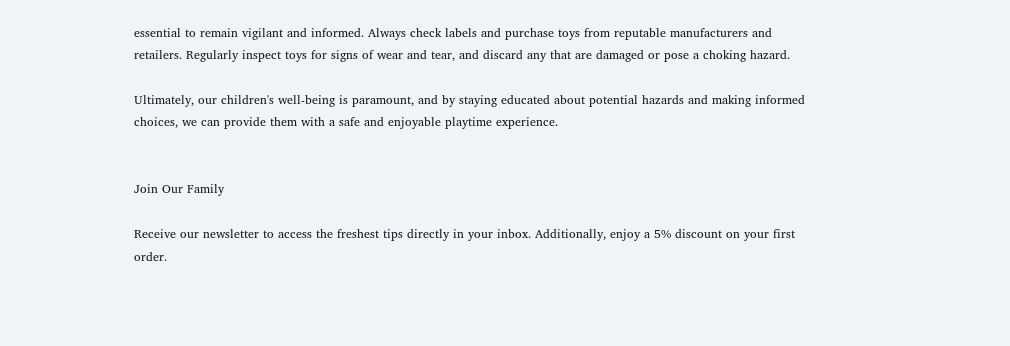essential to remain vigilant and informed. Always check labels and purchase toys from reputable manufacturers and retailers. Regularly inspect toys for signs of wear and tear, and discard any that are damaged or pose a choking hazard.

Ultimately, our children's well-being is paramount, and by staying educated about potential hazards and making informed choices, we can provide them with a safe and enjoyable playtime experience.


Join Our Family

Receive our newsletter to access the freshest tips directly in your inbox. Additionally, enjoy a 5% discount on your first order.